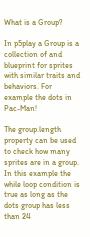What is a Group?

In p5play a Group is a collection of and blueprint for sprites with similar traits and behaviors. For example the dots in Pac-Man!

The group.length property can be used to check how many sprites are in a group. In this example the while loop condition is true as long as the dots group has less than 24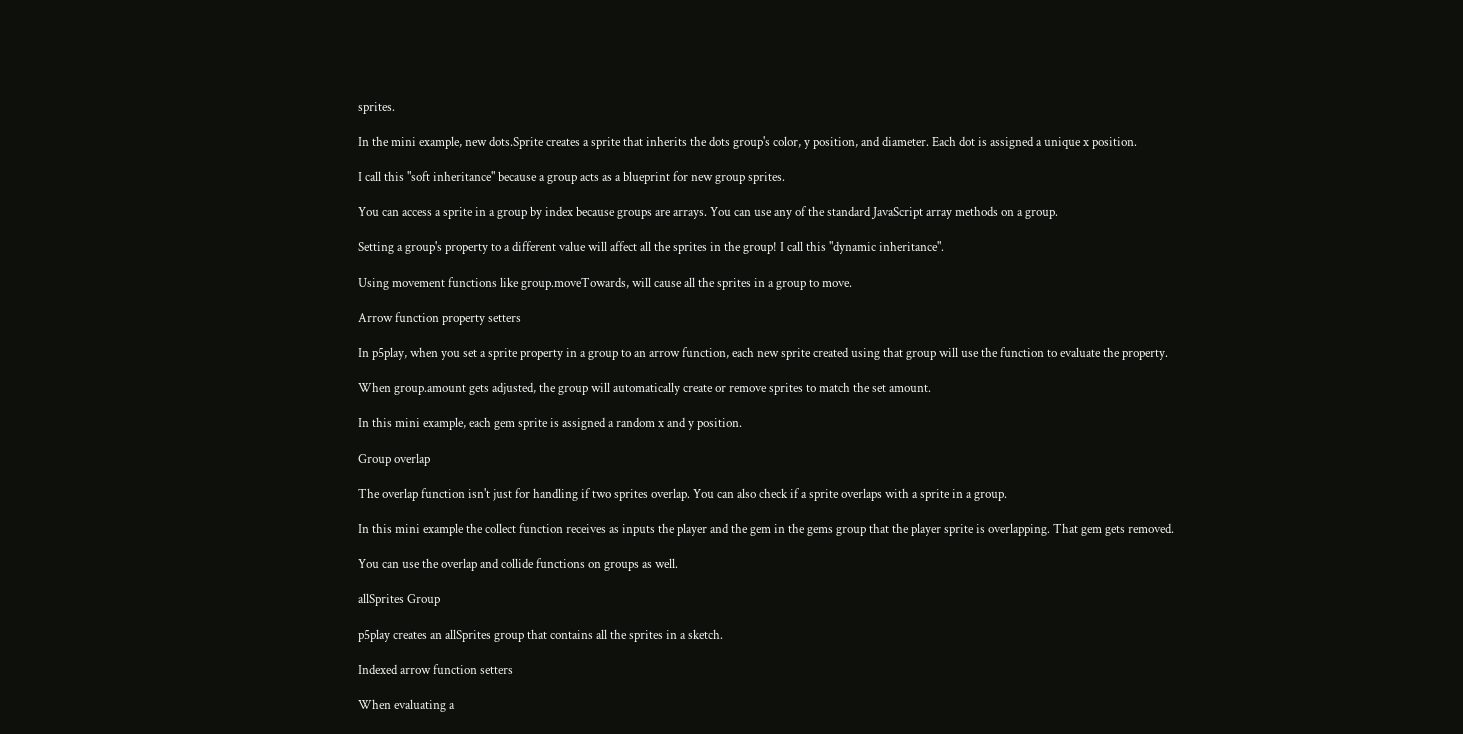sprites.

In the mini example, new dots.Sprite creates a sprite that inherits the dots group's color, y position, and diameter. Each dot is assigned a unique x position.

I call this "soft inheritance" because a group acts as a blueprint for new group sprites.

You can access a sprite in a group by index because groups are arrays. You can use any of the standard JavaScript array methods on a group.

Setting a group's property to a different value will affect all the sprites in the group! I call this "dynamic inheritance".

Using movement functions like group.moveTowards, will cause all the sprites in a group to move.

Arrow function property setters

In p5play, when you set a sprite property in a group to an arrow function, each new sprite created using that group will use the function to evaluate the property.

When group.amount gets adjusted, the group will automatically create or remove sprites to match the set amount.

In this mini example, each gem sprite is assigned a random x and y position.

Group overlap

The overlap function isn't just for handling if two sprites overlap. You can also check if a sprite overlaps with a sprite in a group.

In this mini example the collect function receives as inputs the player and the gem in the gems group that the player sprite is overlapping. That gem gets removed.

You can use the overlap and collide functions on groups as well.

allSprites Group

p5play creates an allSprites group that contains all the sprites in a sketch.

Indexed arrow function setters

When evaluating a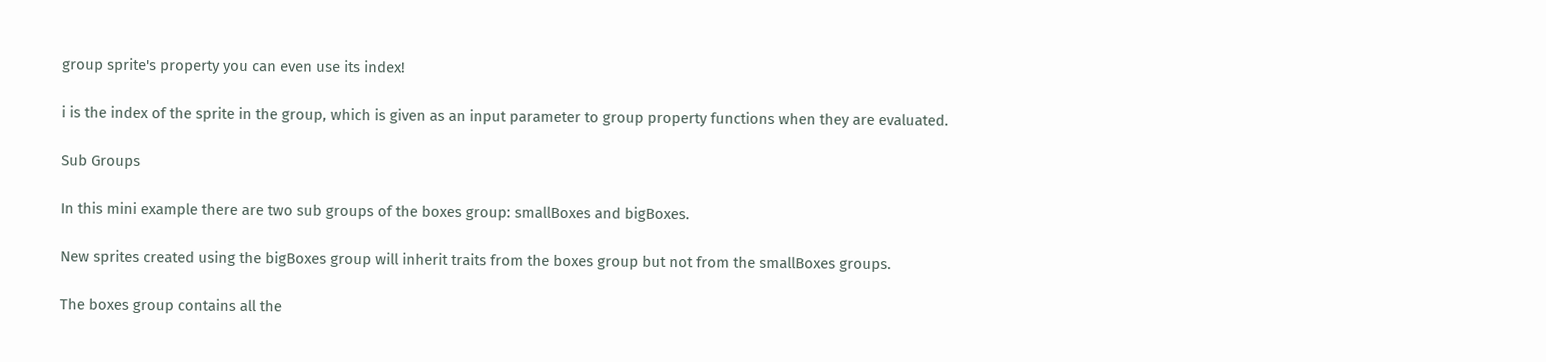group sprite's property you can even use its index!

i is the index of the sprite in the group, which is given as an input parameter to group property functions when they are evaluated.

Sub Groups

In this mini example there are two sub groups of the boxes group: smallBoxes and bigBoxes.

New sprites created using the bigBoxes group will inherit traits from the boxes group but not from the smallBoxes groups.

The boxes group contains all the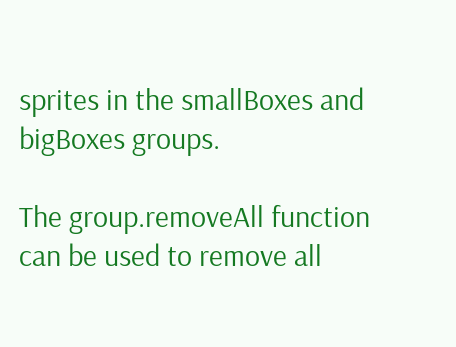sprites in the smallBoxes and bigBoxes groups.

The group.removeAll function can be used to remove all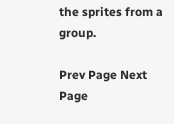the sprites from a group.

Prev Page Next Page